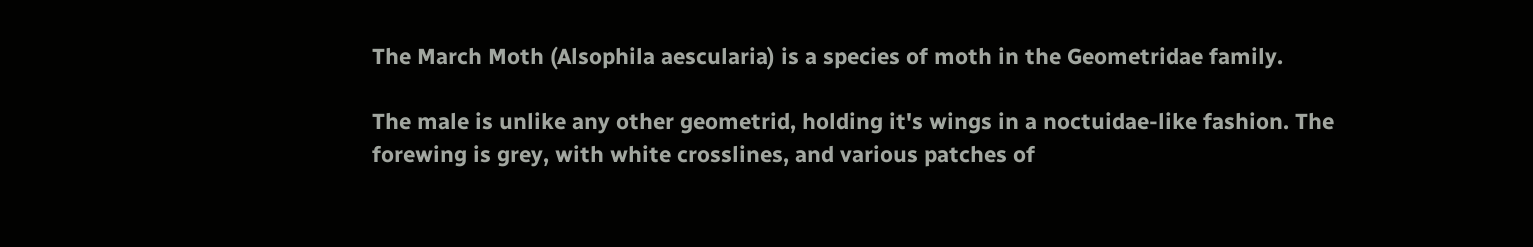The March Moth (Alsophila aescularia) is a species of moth in the Geometridae family.

The male is unlike any other geometrid, holding it's wings in a noctuidae-like fashion. The forewing is grey, with white crosslines, and various patches of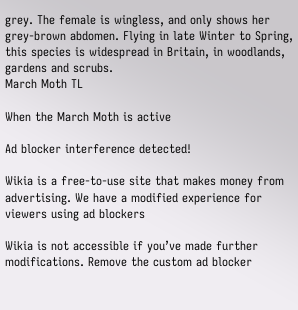grey. The female is wingless, and only shows her grey-brown abdomen. Flying in late Winter to Spring, this species is widespread in Britain, in woodlands, gardens and scrubs.
March Moth TL

When the March Moth is active

Ad blocker interference detected!

Wikia is a free-to-use site that makes money from advertising. We have a modified experience for viewers using ad blockers

Wikia is not accessible if you’ve made further modifications. Remove the custom ad blocker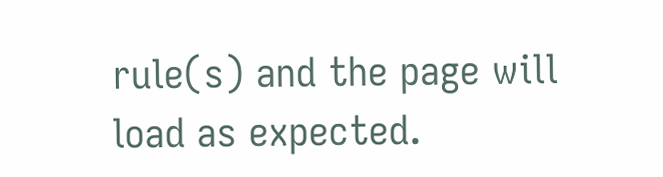rule(s) and the page will load as expected.